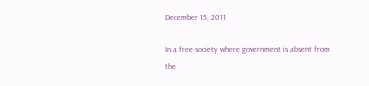December 15, 2011

In a free society where government is absent from the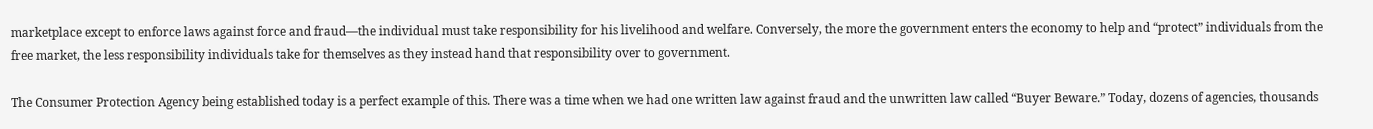marketplace except to enforce laws against force and fraud—the individual must take responsibility for his livelihood and welfare. Conversely, the more the government enters the economy to help and “protect” individuals from the free market, the less responsibility individuals take for themselves as they instead hand that responsibility over to government.

The Consumer Protection Agency being established today is a perfect example of this. There was a time when we had one written law against fraud and the unwritten law called “Buyer Beware.” Today, dozens of agencies, thousands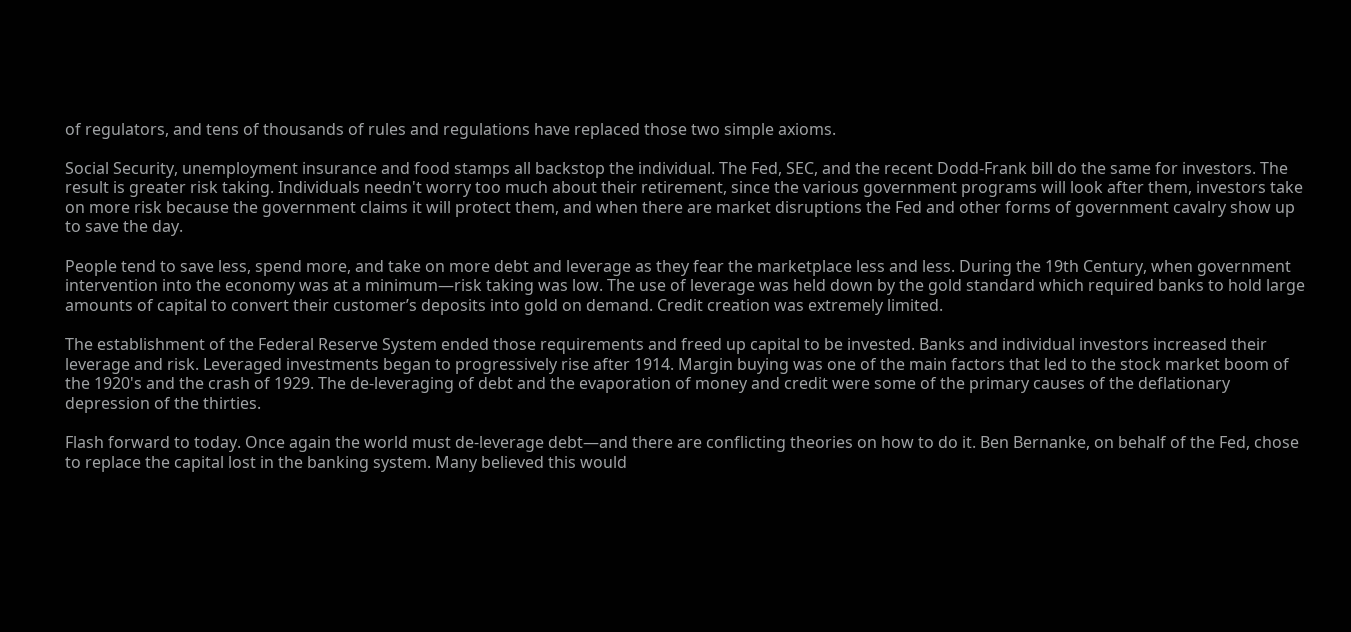of regulators, and tens of thousands of rules and regulations have replaced those two simple axioms.

Social Security, unemployment insurance and food stamps all backstop the individual. The Fed, SEC, and the recent Dodd-Frank bill do the same for investors. The result is greater risk taking. Individuals needn't worry too much about their retirement, since the various government programs will look after them, investors take on more risk because the government claims it will protect them, and when there are market disruptions the Fed and other forms of government cavalry show up to save the day.

People tend to save less, spend more, and take on more debt and leverage as they fear the marketplace less and less. During the 19th Century, when government intervention into the economy was at a minimum—risk taking was low. The use of leverage was held down by the gold standard which required banks to hold large amounts of capital to convert their customer’s deposits into gold on demand. Credit creation was extremely limited.

The establishment of the Federal Reserve System ended those requirements and freed up capital to be invested. Banks and individual investors increased their leverage and risk. Leveraged investments began to progressively rise after 1914. Margin buying was one of the main factors that led to the stock market boom of the 1920's and the crash of 1929. The de-leveraging of debt and the evaporation of money and credit were some of the primary causes of the deflationary depression of the thirties.

Flash forward to today. Once again the world must de-leverage debt—and there are conflicting theories on how to do it. Ben Bernanke, on behalf of the Fed, chose to replace the capital lost in the banking system. Many believed this would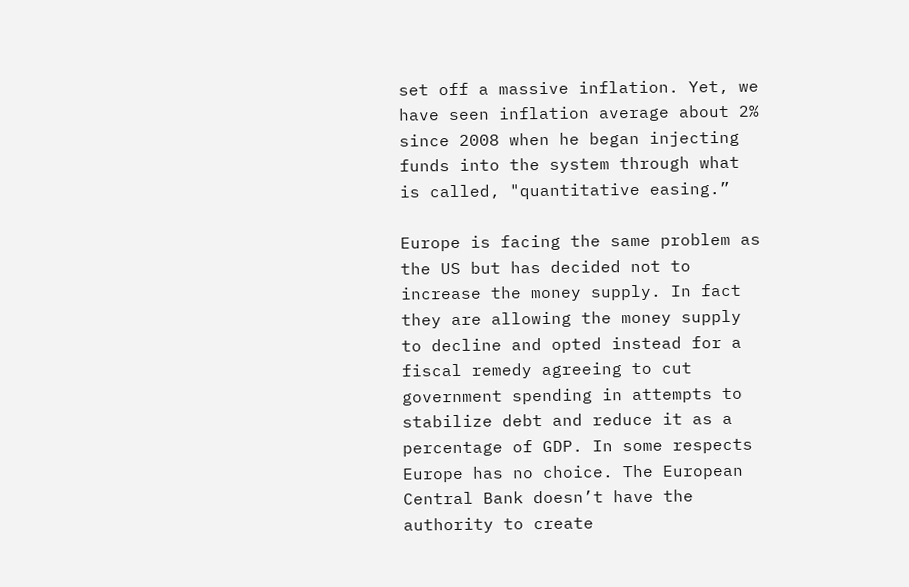set off a massive inflation. Yet, we have seen inflation average about 2% since 2008 when he began injecting funds into the system through what is called, "quantitative easing.”

Europe is facing the same problem as the US but has decided not to increase the money supply. In fact they are allowing the money supply to decline and opted instead for a fiscal remedy agreeing to cut government spending in attempts to stabilize debt and reduce it as a percentage of GDP. In some respects Europe has no choice. The European Central Bank doesn’t have the authority to create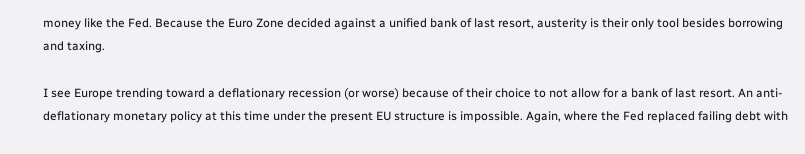money like the Fed. Because the Euro Zone decided against a unified bank of last resort, austerity is their only tool besides borrowing and taxing.

I see Europe trending toward a deflationary recession (or worse) because of their choice to not allow for a bank of last resort. An anti-deflationary monetary policy at this time under the present EU structure is impossible. Again, where the Fed replaced failing debt with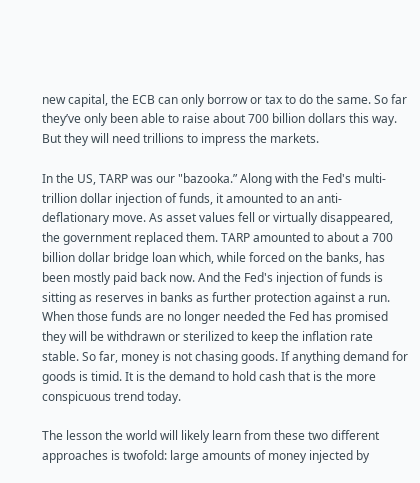new capital, the ECB can only borrow or tax to do the same. So far they’ve only been able to raise about 700 billion dollars this way. But they will need trillions to impress the markets.

In the US, TARP was our "bazooka.” Along with the Fed's multi-trillion dollar injection of funds, it amounted to an anti-deflationary move. As asset values fell or virtually disappeared, the government replaced them. TARP amounted to about a 700 billion dollar bridge loan which, while forced on the banks, has been mostly paid back now. And the Fed's injection of funds is sitting as reserves in banks as further protection against a run. When those funds are no longer needed the Fed has promised they will be withdrawn or sterilized to keep the inflation rate stable. So far, money is not chasing goods. If anything demand for goods is timid. It is the demand to hold cash that is the more conspicuous trend today.

The lesson the world will likely learn from these two different approaches is twofold: large amounts of money injected by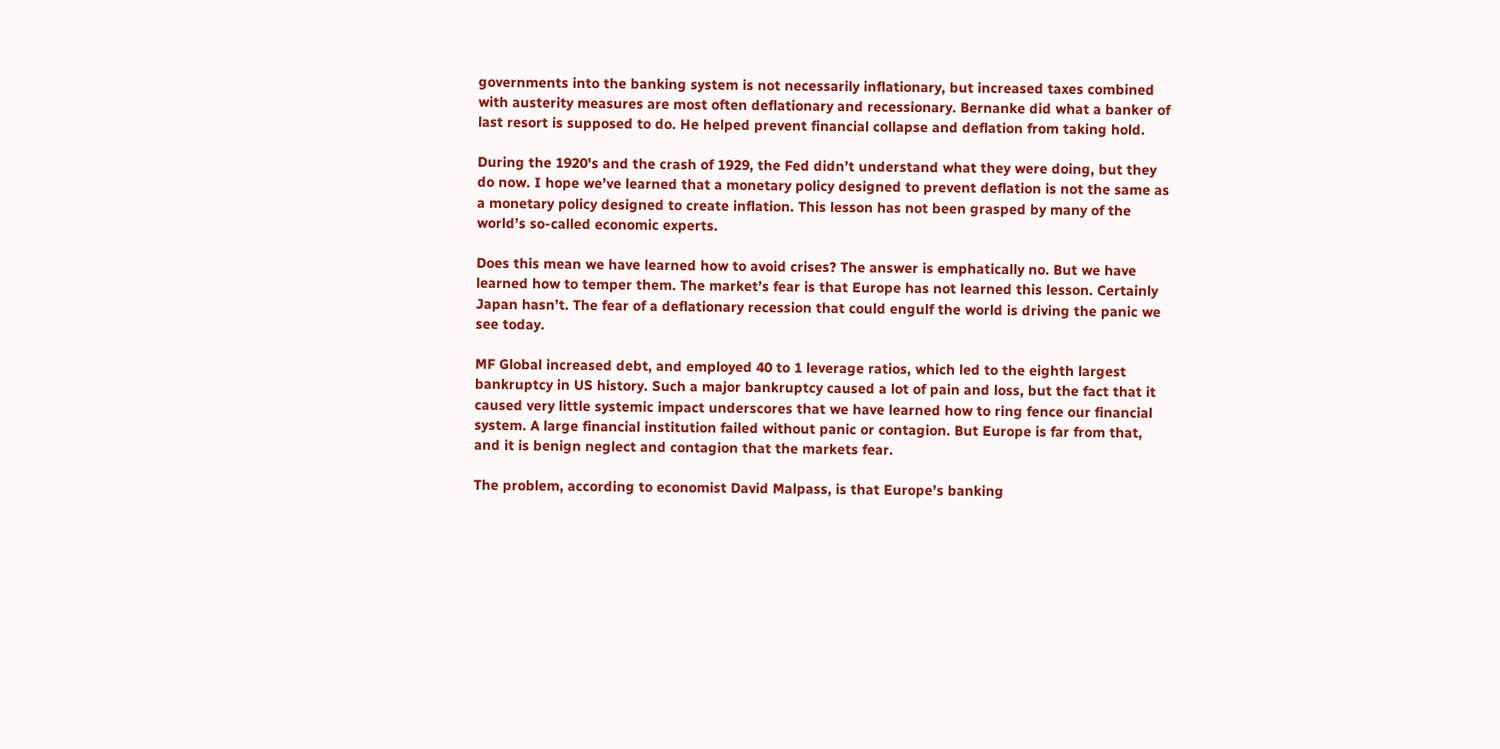governments into the banking system is not necessarily inflationary, but increased taxes combined with austerity measures are most often deflationary and recessionary. Bernanke did what a banker of last resort is supposed to do. He helped prevent financial collapse and deflation from taking hold.

During the 1920's and the crash of 1929, the Fed didn’t understand what they were doing, but they do now. I hope we’ve learned that a monetary policy designed to prevent deflation is not the same as a monetary policy designed to create inflation. This lesson has not been grasped by many of the world’s so-called economic experts.

Does this mean we have learned how to avoid crises? The answer is emphatically no. But we have learned how to temper them. The market’s fear is that Europe has not learned this lesson. Certainly Japan hasn’t. The fear of a deflationary recession that could engulf the world is driving the panic we see today.

MF Global increased debt, and employed 40 to 1 leverage ratios, which led to the eighth largest bankruptcy in US history. Such a major bankruptcy caused a lot of pain and loss, but the fact that it caused very little systemic impact underscores that we have learned how to ring fence our financial system. A large financial institution failed without panic or contagion. But Europe is far from that, and it is benign neglect and contagion that the markets fear.

The problem, according to economist David Malpass, is that Europe’s banking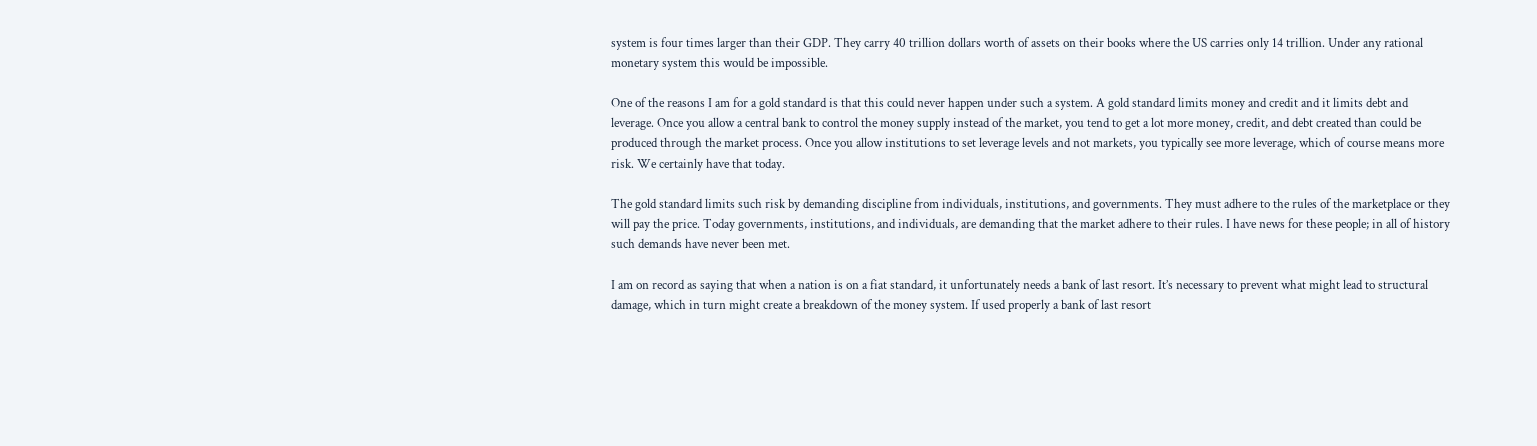system is four times larger than their GDP. They carry 40 trillion dollars worth of assets on their books where the US carries only 14 trillion. Under any rational monetary system this would be impossible.

One of the reasons I am for a gold standard is that this could never happen under such a system. A gold standard limits money and credit and it limits debt and leverage. Once you allow a central bank to control the money supply instead of the market, you tend to get a lot more money, credit, and debt created than could be produced through the market process. Once you allow institutions to set leverage levels and not markets, you typically see more leverage, which of course means more risk. We certainly have that today.

The gold standard limits such risk by demanding discipline from individuals, institutions, and governments. They must adhere to the rules of the marketplace or they will pay the price. Today governments, institutions, and individuals, are demanding that the market adhere to their rules. I have news for these people; in all of history such demands have never been met.

I am on record as saying that when a nation is on a fiat standard, it unfortunately needs a bank of last resort. It’s necessary to prevent what might lead to structural damage, which in turn might create a breakdown of the money system. If used properly a bank of last resort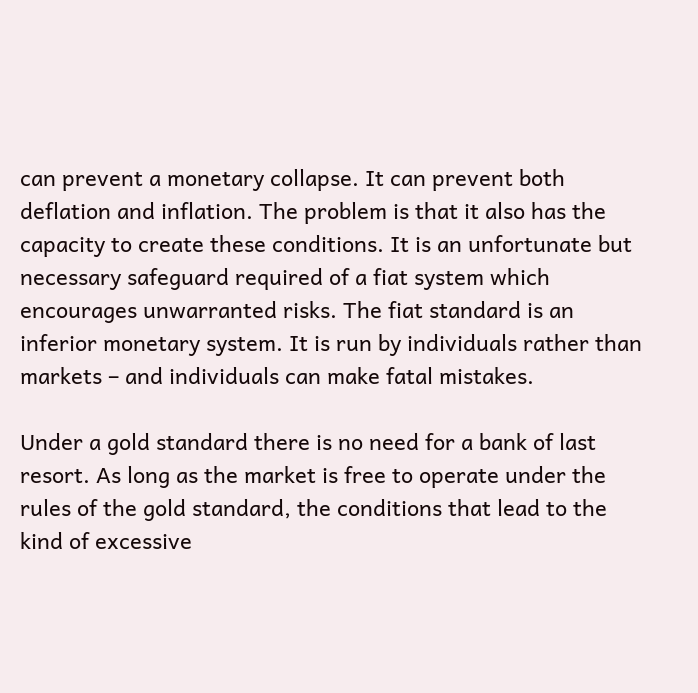can prevent a monetary collapse. It can prevent both deflation and inflation. The problem is that it also has the capacity to create these conditions. It is an unfortunate but necessary safeguard required of a fiat system which encourages unwarranted risks. The fiat standard is an inferior monetary system. It is run by individuals rather than markets – and individuals can make fatal mistakes.

Under a gold standard there is no need for a bank of last resort. As long as the market is free to operate under the rules of the gold standard, the conditions that lead to the kind of excessive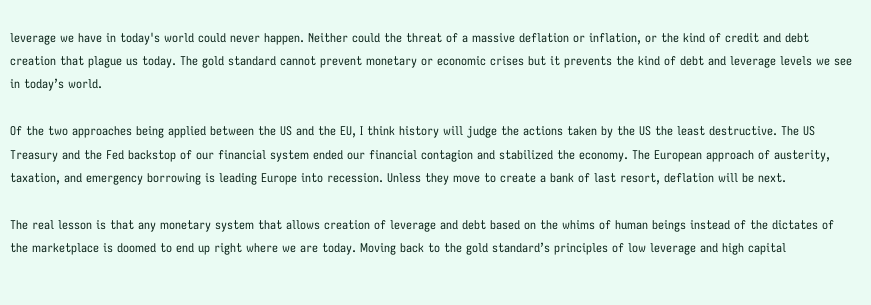leverage we have in today's world could never happen. Neither could the threat of a massive deflation or inflation, or the kind of credit and debt creation that plague us today. The gold standard cannot prevent monetary or economic crises but it prevents the kind of debt and leverage levels we see in today’s world.

Of the two approaches being applied between the US and the EU, I think history will judge the actions taken by the US the least destructive. The US Treasury and the Fed backstop of our financial system ended our financial contagion and stabilized the economy. The European approach of austerity, taxation, and emergency borrowing is leading Europe into recession. Unless they move to create a bank of last resort, deflation will be next.

The real lesson is that any monetary system that allows creation of leverage and debt based on the whims of human beings instead of the dictates of the marketplace is doomed to end up right where we are today. Moving back to the gold standard’s principles of low leverage and high capital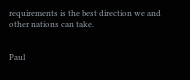requirements is the best direction we and other nations can take.


Paul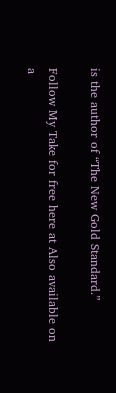is the author of “The New Gold Standard.”

Follow My Take for free here at Also available on a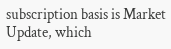subscription basis is Market Update, which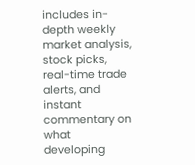includes in-depth weekly market analysis, stock picks, real-time trade alerts, and instant commentary on what developing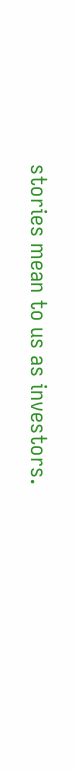stories mean to us as investors.